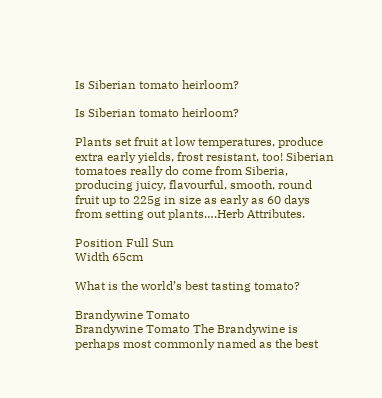Is Siberian tomato heirloom?

Is Siberian tomato heirloom?

Plants set fruit at low temperatures, produce extra early yields, frost resistant, too! Siberian tomatoes really do come from Siberia, producing juicy, flavourful, smooth, round fruit up to 225g in size as early as 60 days from setting out plants….Herb Attributes.

Position Full Sun
Width 65cm

What is the world’s best tasting tomato?

Brandywine Tomato
Brandywine Tomato The Brandywine is perhaps most commonly named as the best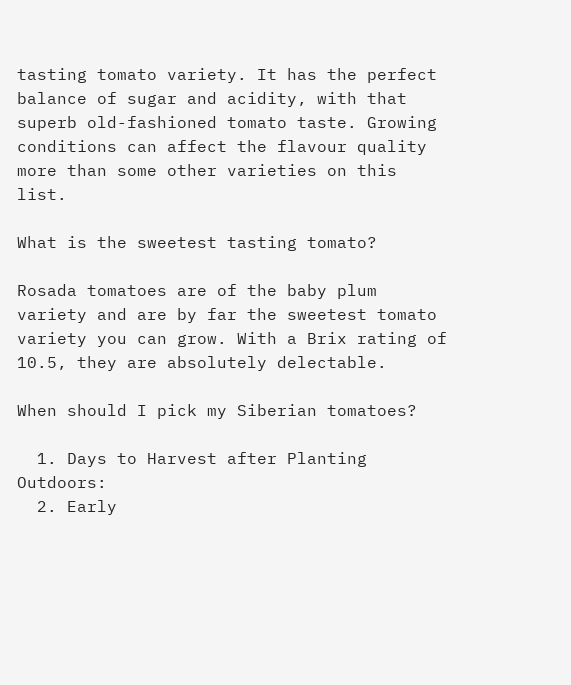tasting tomato variety. It has the perfect balance of sugar and acidity, with that superb old-fashioned tomato taste. Growing conditions can affect the flavour quality more than some other varieties on this list.

What is the sweetest tasting tomato?

Rosada tomatoes are of the baby plum variety and are by far the sweetest tomato variety you can grow. With a Brix rating of 10.5, they are absolutely delectable.

When should I pick my Siberian tomatoes?

  1. Days to Harvest after Planting Outdoors:
  2. Early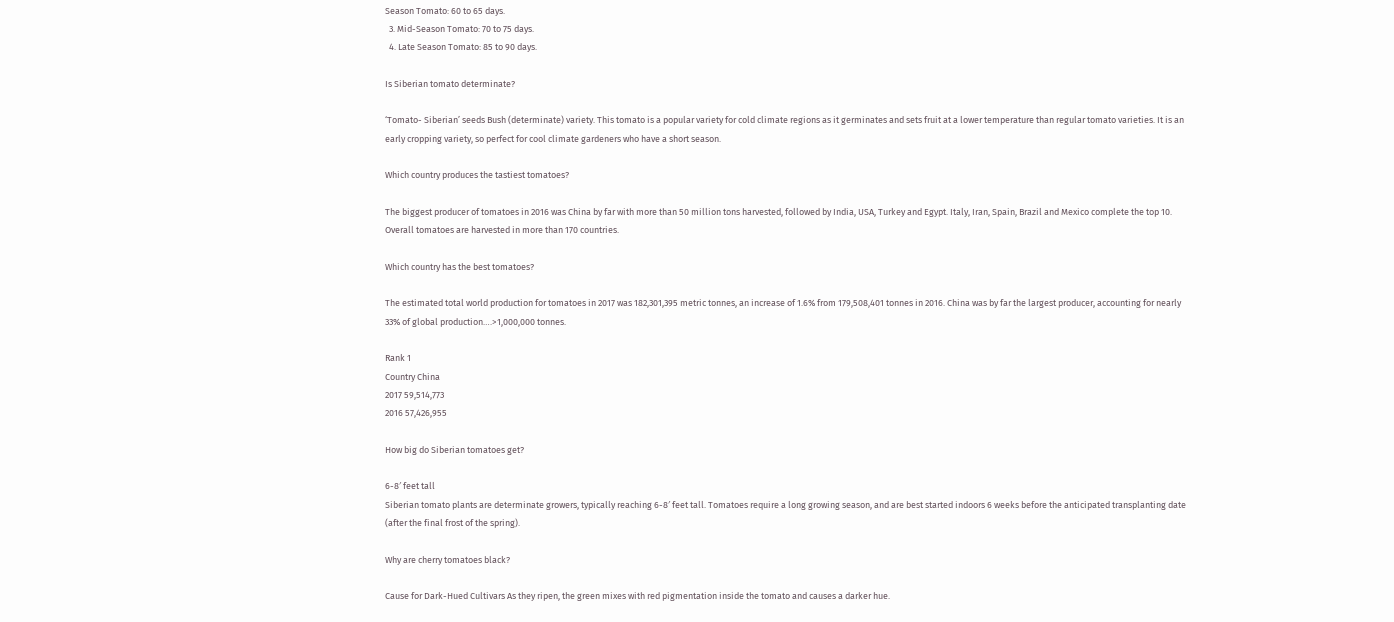Season Tomato: 60 to 65 days.
  3. Mid-Season Tomato: 70 to 75 days.
  4. Late Season Tomato: 85 to 90 days.

Is Siberian tomato determinate?

‘Tomato- Siberian’ seeds Bush (determinate) variety. This tomato is a popular variety for cold climate regions as it germinates and sets fruit at a lower temperature than regular tomato varieties. It is an early cropping variety, so perfect for cool climate gardeners who have a short season.

Which country produces the tastiest tomatoes?

The biggest producer of tomatoes in 2016 was China by far with more than 50 million tons harvested, followed by India, USA, Turkey and Egypt. Italy, Iran, Spain, Brazil and Mexico complete the top 10. Overall tomatoes are harvested in more than 170 countries.

Which country has the best tomatoes?

The estimated total world production for tomatoes in 2017 was 182,301,395 metric tonnes, an increase of 1.6% from 179,508,401 tonnes in 2016. China was by far the largest producer, accounting for nearly 33% of global production….>1,000,000 tonnes.

Rank 1
Country China
2017 59,514,773
2016 57,426,955

How big do Siberian tomatoes get?

6-8′ feet tall
Siberian tomato plants are determinate growers, typically reaching 6-8′ feet tall. Tomatoes require a long growing season, and are best started indoors 6 weeks before the anticipated transplanting date (after the final frost of the spring).

Why are cherry tomatoes black?

Cause for Dark-Hued Cultivars As they ripen, the green mixes with red pigmentation inside the tomato and causes a darker hue.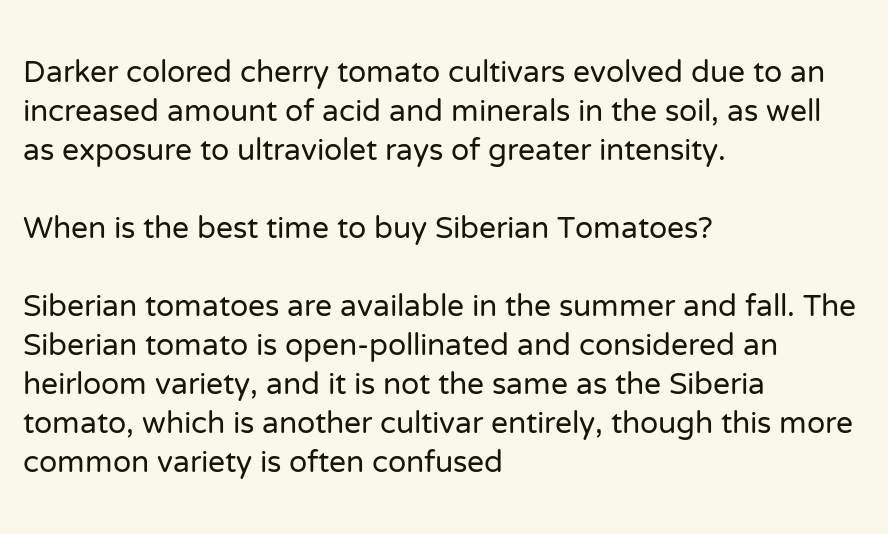Darker colored cherry tomato cultivars evolved due to an increased amount of acid and minerals in the soil, as well as exposure to ultraviolet rays of greater intensity.

When is the best time to buy Siberian Tomatoes?

Siberian tomatoes are available in the summer and fall. The Siberian tomato is open-pollinated and considered an heirloom variety, and it is not the same as the Siberia tomato, which is another cultivar entirely, though this more common variety is often confused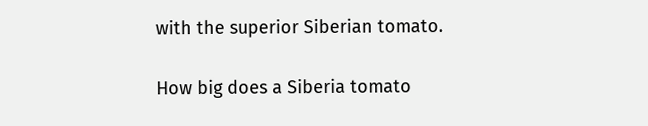with the superior Siberian tomato.

How big does a Siberia tomato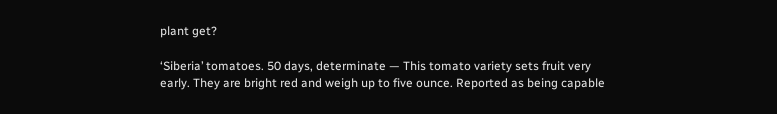plant get?

‘Siberia’ tomatoes. 50 days, determinate — This tomato variety sets fruit very early. They are bright red and weigh up to five ounce. Reported as being capable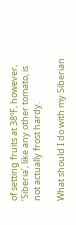of setting fruits at 38ºF, however, ‘Siberia’, like any other tomato, is not actually frost hardy.

What should I do with my Siberian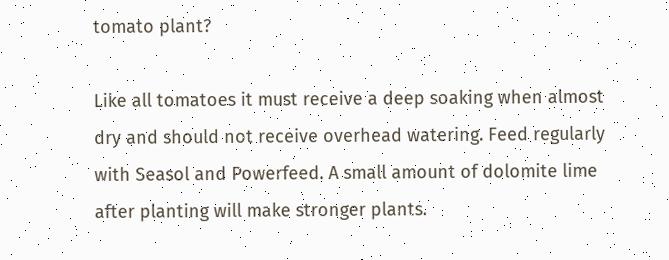tomato plant?

Like all tomatoes it must receive a deep soaking when almost dry and should not receive overhead watering. Feed regularly with Seasol and Powerfeed. A small amount of dolomite lime after planting will make stronger plants.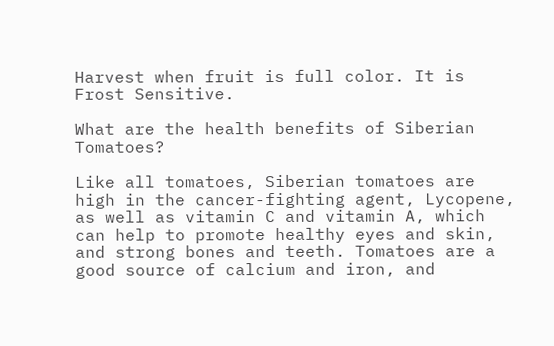Harvest when fruit is full color. It is Frost Sensitive.

What are the health benefits of Siberian Tomatoes?

Like all tomatoes, Siberian tomatoes are high in the cancer-fighting agent, Lycopene, as well as vitamin C and vitamin A, which can help to promote healthy eyes and skin, and strong bones and teeth. Tomatoes are a good source of calcium and iron, and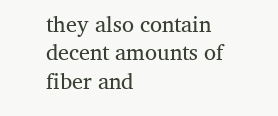they also contain decent amounts of fiber and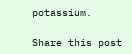potassium.

Share this post